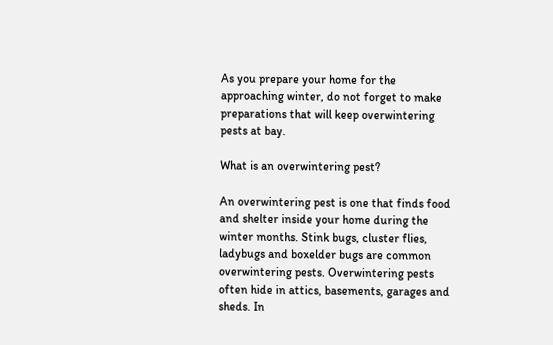As you prepare your home for the approaching winter, do not forget to make preparations that will keep overwintering pests at bay.

What is an overwintering pest?

An overwintering pest is one that finds food and shelter inside your home during the winter months. Stink bugs, cluster flies, ladybugs and boxelder bugs are common overwintering pests. Overwintering pests often hide in attics, basements, garages and sheds. In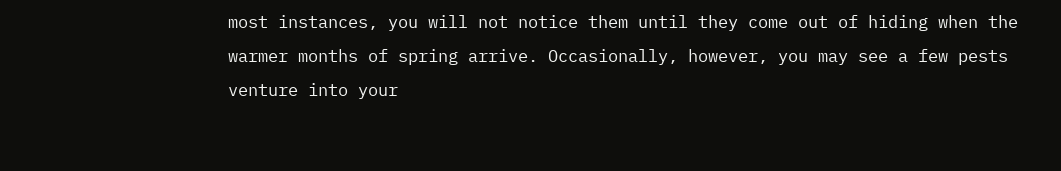most instances, you will not notice them until they come out of hiding when the warmer months of spring arrive. Occasionally, however, you may see a few pests venture into your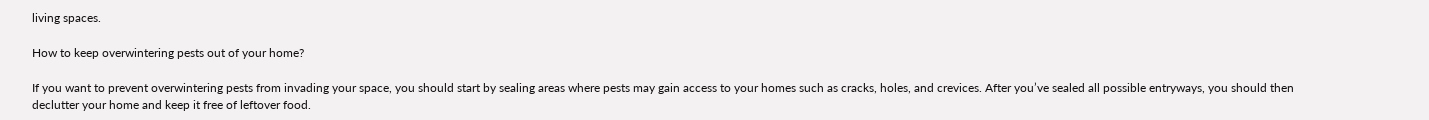living spaces.

How to keep overwintering pests out of your home?

If you want to prevent overwintering pests from invading your space, you should start by sealing areas where pests may gain access to your homes such as cracks, holes, and crevices. After you’ve sealed all possible entryways, you should then declutter your home and keep it free of leftover food.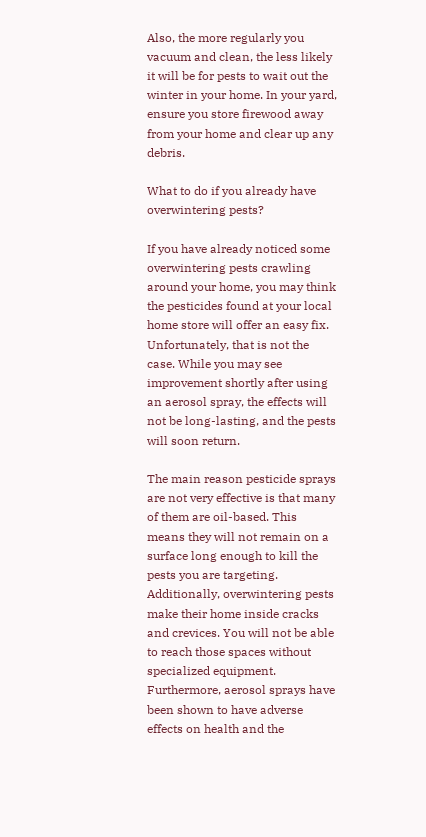Also, the more regularly you vacuum and clean, the less likely it will be for pests to wait out the winter in your home. In your yard, ensure you store firewood away from your home and clear up any debris.

What to do if you already have overwintering pests?

If you have already noticed some overwintering pests crawling around your home, you may think the pesticides found at your local home store will offer an easy fix. Unfortunately, that is not the case. While you may see improvement shortly after using an aerosol spray, the effects will not be long-lasting, and the pests will soon return.

The main reason pesticide sprays are not very effective is that many of them are oil-based. This means they will not remain on a surface long enough to kill the pests you are targeting. Additionally, overwintering pests make their home inside cracks and crevices. You will not be able to reach those spaces without specialized equipment. Furthermore, aerosol sprays have been shown to have adverse effects on health and the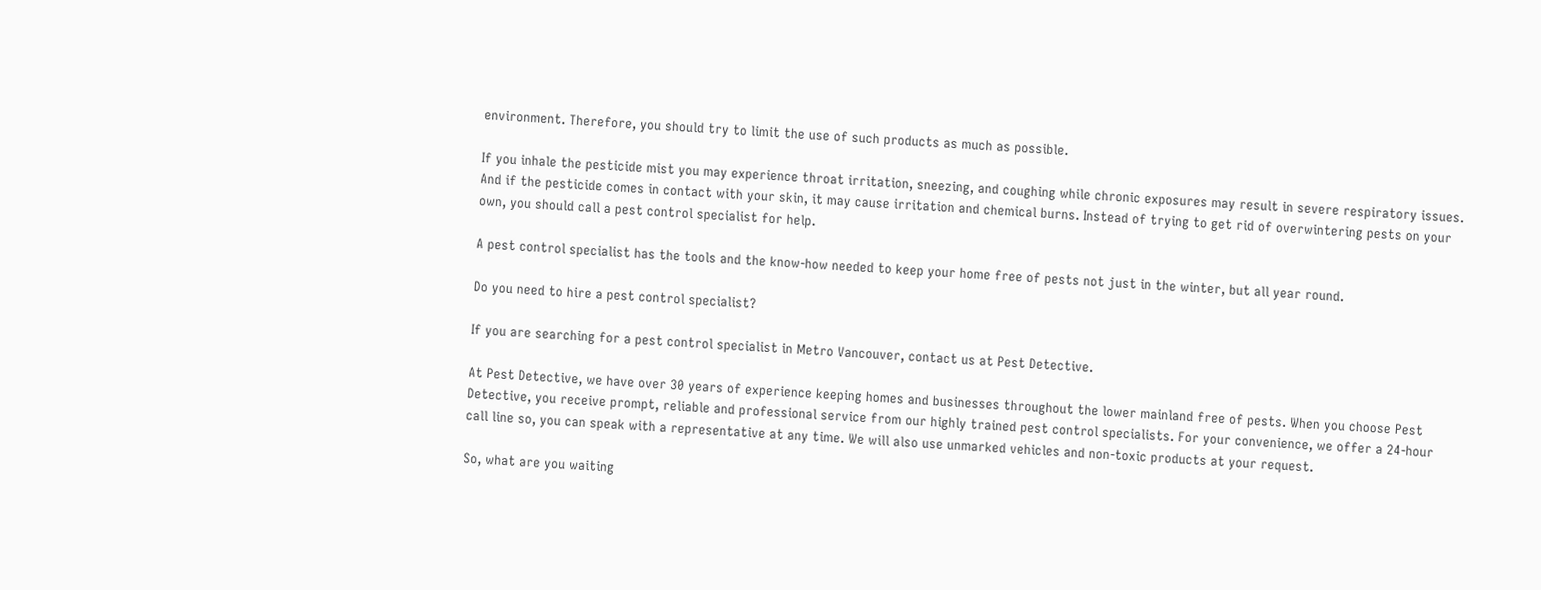environment. Therefore, you should try to limit the use of such products as much as possible.

If you inhale the pesticide mist you may experience throat irritation, sneezing, and coughing while chronic exposures may result in severe respiratory issues. And if the pesticide comes in contact with your skin, it may cause irritation and chemical burns. Instead of trying to get rid of overwintering pests on your own, you should call a pest control specialist for help.

A pest control specialist has the tools and the know-how needed to keep your home free of pests not just in the winter, but all year round.

Do you need to hire a pest control specialist?

If you are searching for a pest control specialist in Metro Vancouver, contact us at Pest Detective.

At Pest Detective, we have over 30 years of experience keeping homes and businesses throughout the lower mainland free of pests. When you choose Pest Detective, you receive prompt, reliable and professional service from our highly trained pest control specialists. For your convenience, we offer a 24-hour call line so, you can speak with a representative at any time. We will also use unmarked vehicles and non-toxic products at your request.

So, what are you waiting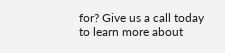for? Give us a call today to learn more about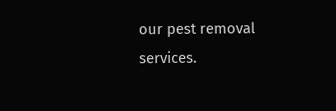our pest removal services.